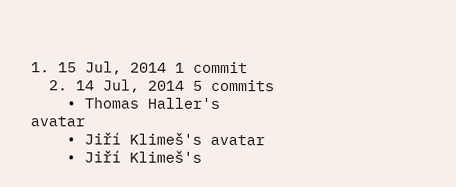1. 15 Jul, 2014 1 commit
  2. 14 Jul, 2014 5 commits
    • Thomas Haller's avatar
    • Jiří Klimeš's avatar
    • Jiří Klimeš's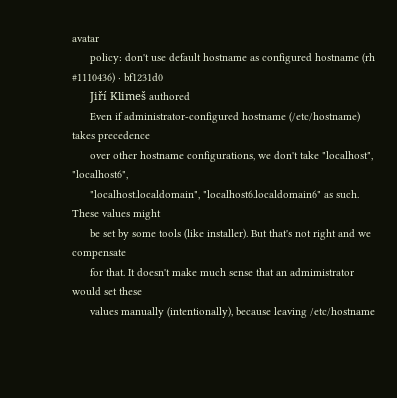avatar
      policy: don't use default hostname as configured hostname (rh #1110436) · bf1231d0
      Jiří Klimeš authored
      Even if administrator-configured hostname (/etc/hostname) takes precedence
      over other hostname configurations, we don't take "localhost", "localhost6",
      "localhost.localdomain", "localhost6.localdomain6" as such. These values might
      be set by some tools (like installer). But that's not right and we compensate
      for that. It doesn't make much sense that an admimistrator would set these
      values manually (intentionally), because leaving /etc/hostname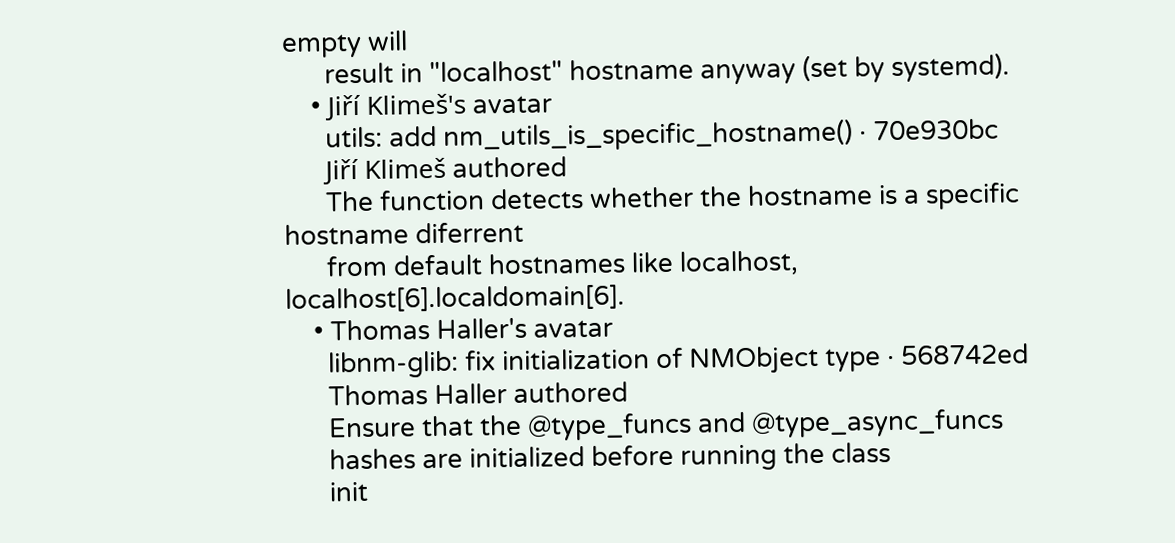empty will
      result in "localhost" hostname anyway (set by systemd).
    • Jiří Klimeš's avatar
      utils: add nm_utils_is_specific_hostname() · 70e930bc
      Jiří Klimeš authored
      The function detects whether the hostname is a specific hostname diferrent
      from default hostnames like localhost, localhost[6].localdomain[6].
    • Thomas Haller's avatar
      libnm-glib: fix initialization of NMObject type · 568742ed
      Thomas Haller authored
      Ensure that the @type_funcs and @type_async_funcs
      hashes are initialized before running the class
      init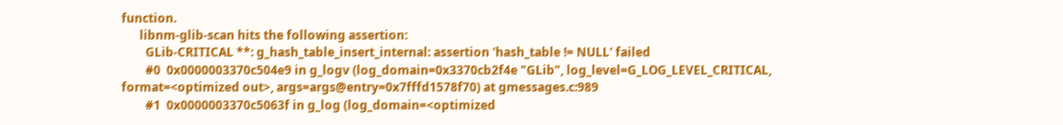function.
      libnm-glib-scan hits the following assertion:
        GLib-CRITICAL **: g_hash_table_insert_internal: assertion 'hash_table != NULL' failed
        #0  0x0000003370c504e9 in g_logv (log_domain=0x3370cb2f4e "GLib", log_level=G_LOG_LEVEL_CRITICAL, format=<optimized out>, args=args@entry=0x7fffd1578f70) at gmessages.c:989
        #1  0x0000003370c5063f in g_log (log_domain=<optimized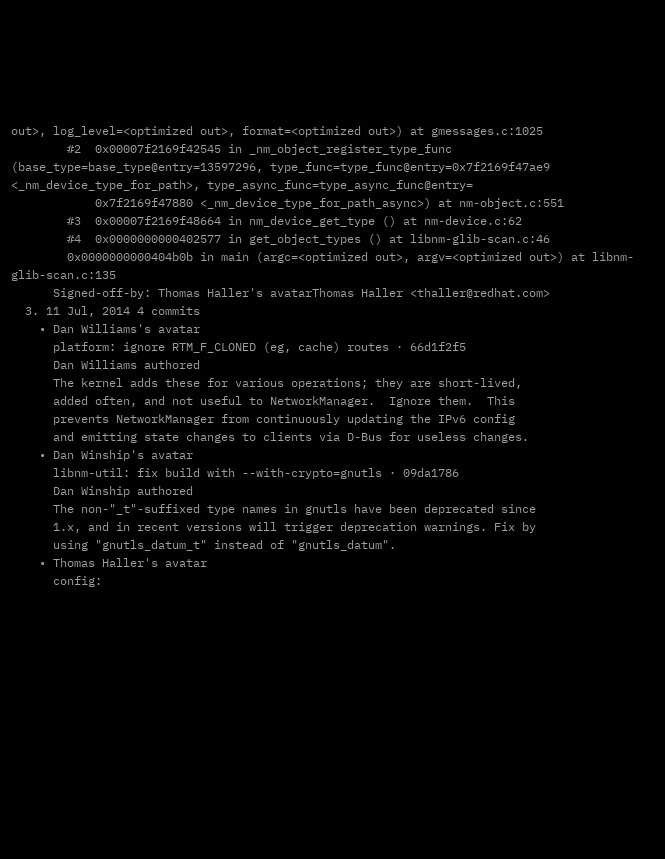out>, log_level=<optimized out>, format=<optimized out>) at gmessages.c:1025
        #2  0x00007f2169f42545 in _nm_object_register_type_func (base_type=base_type@entry=13597296, type_func=type_func@entry=0x7f2169f47ae9 <_nm_device_type_for_path>, type_async_func=type_async_func@entry=
            0x7f2169f47880 <_nm_device_type_for_path_async>) at nm-object.c:551
        #3  0x00007f2169f48664 in nm_device_get_type () at nm-device.c:62
        #4  0x0000000000402577 in get_object_types () at libnm-glib-scan.c:46
        0x0000000000404b0b in main (argc=<optimized out>, argv=<optimized out>) at libnm-glib-scan.c:135
      Signed-off-by: Thomas Haller's avatarThomas Haller <thaller@redhat.com>
  3. 11 Jul, 2014 4 commits
    • Dan Williams's avatar
      platform: ignore RTM_F_CLONED (eg, cache) routes · 66d1f2f5
      Dan Williams authored
      The kernel adds these for various operations; they are short-lived,
      added often, and not useful to NetworkManager.  Ignore them.  This
      prevents NetworkManager from continuously updating the IPv6 config
      and emitting state changes to clients via D-Bus for useless changes.
    • Dan Winship's avatar
      libnm-util: fix build with --with-crypto=gnutls · 09da1786
      Dan Winship authored
      The non-"_t"-suffixed type names in gnutls have been deprecated since
      1.x, and in recent versions will trigger deprecation warnings. Fix by
      using "gnutls_datum_t" instead of "gnutls_datum".
    • Thomas Haller's avatar
      config: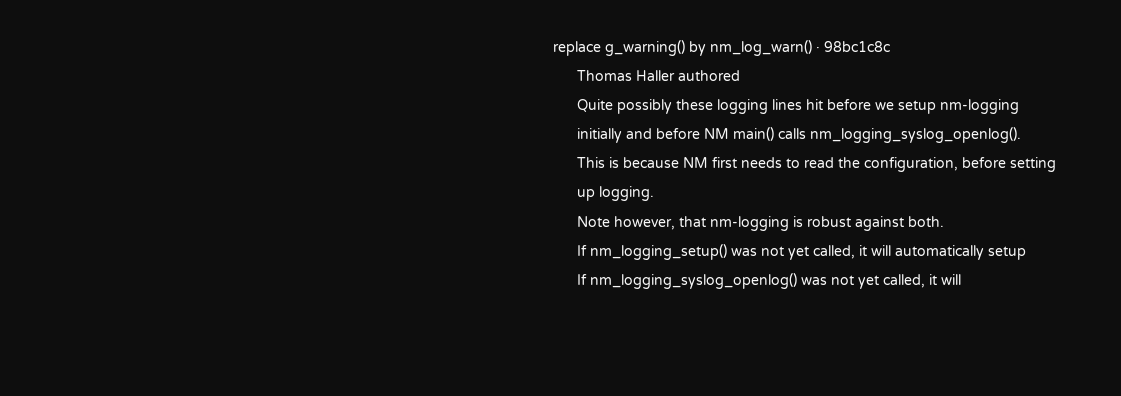replace g_warning() by nm_log_warn() · 98bc1c8c
      Thomas Haller authored
      Quite possibly these logging lines hit before we setup nm-logging
      initially and before NM main() calls nm_logging_syslog_openlog().
      This is because NM first needs to read the configuration, before setting
      up logging.
      Note however, that nm-logging is robust against both.
      If nm_logging_setup() was not yet called, it will automatically setup
      If nm_logging_syslog_openlog() was not yet called, it will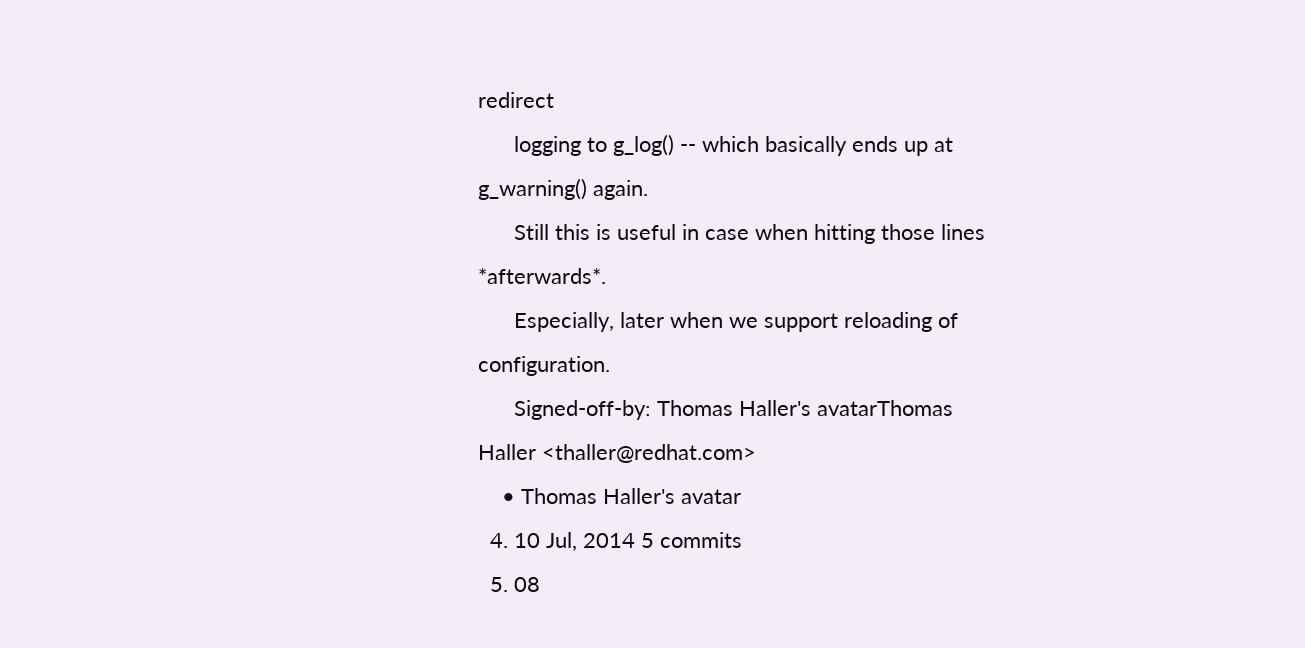redirect
      logging to g_log() -- which basically ends up at g_warning() again.
      Still this is useful in case when hitting those lines *afterwards*.
      Especially, later when we support reloading of configuration.
      Signed-off-by: Thomas Haller's avatarThomas Haller <thaller@redhat.com>
    • Thomas Haller's avatar
  4. 10 Jul, 2014 5 commits
  5. 08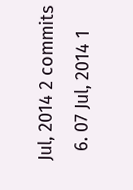Jul, 2014 2 commits
  6. 07 Jul, 2014 1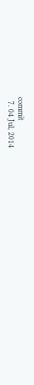commit
  7. 04 Jul, 2014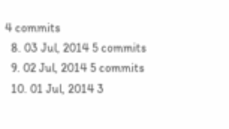4 commits
  8. 03 Jul, 2014 5 commits
  9. 02 Jul, 2014 5 commits
  10. 01 Jul, 2014 3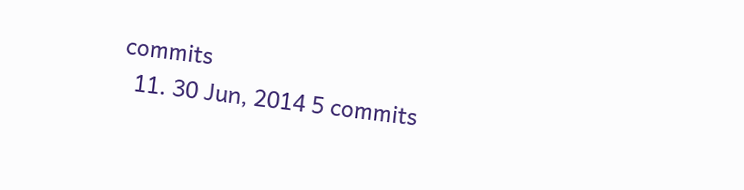commits
  11. 30 Jun, 2014 5 commits